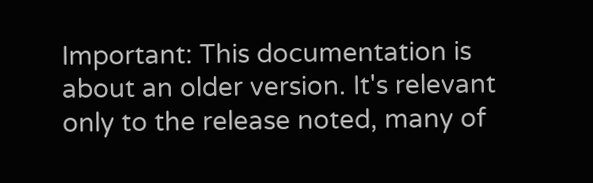Important: This documentation is about an older version. It's relevant only to the release noted, many of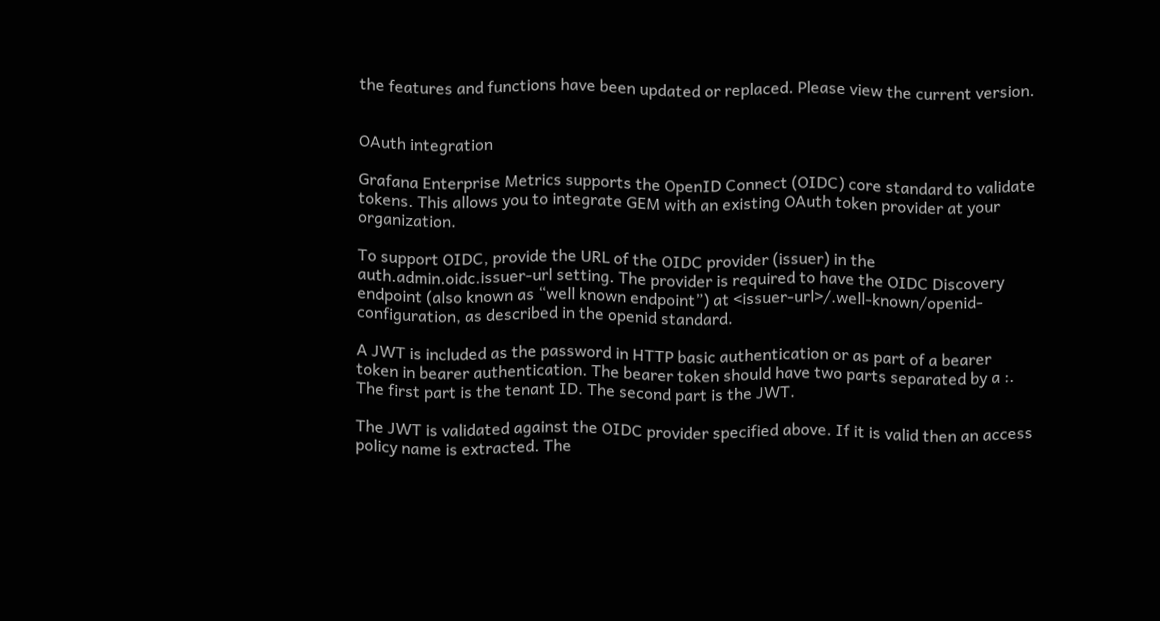the features and functions have been updated or replaced. Please view the current version.


OAuth integration

Grafana Enterprise Metrics supports the OpenID Connect (OIDC) core standard to validate tokens. This allows you to integrate GEM with an existing OAuth token provider at your organization.

To support OIDC, provide the URL of the OIDC provider (issuer) in the auth.admin.oidc.issuer-url setting. The provider is required to have the OIDC Discovery endpoint (also known as “well known endpoint”) at <issuer-url>/.well-known/openid-configuration, as described in the openid standard.

A JWT is included as the password in HTTP basic authentication or as part of a bearer token in bearer authentication. The bearer token should have two parts separated by a :. The first part is the tenant ID. The second part is the JWT.

The JWT is validated against the OIDC provider specified above. If it is valid then an access policy name is extracted. The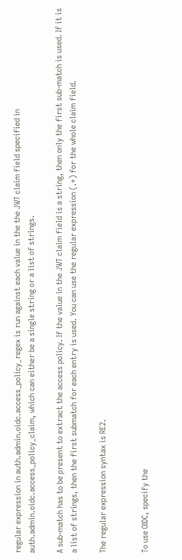regular expression in auth.admin.oidc.access_policy_regex is run against each value in the the JWT claim field specified in auth.admin.oidc.access_policy_claim, which can either be a single string or a list of strings.

A sub-match has to be present to extract the access policy. If the value in the JWT claim field is a string, then only the first sub-match is used. If it is a list of strings, then the first submatch for each entry is used. You can use the regular expression (.*) for the whole claim field.

The regular expression syntax is RE2.


To use OIDC, specify the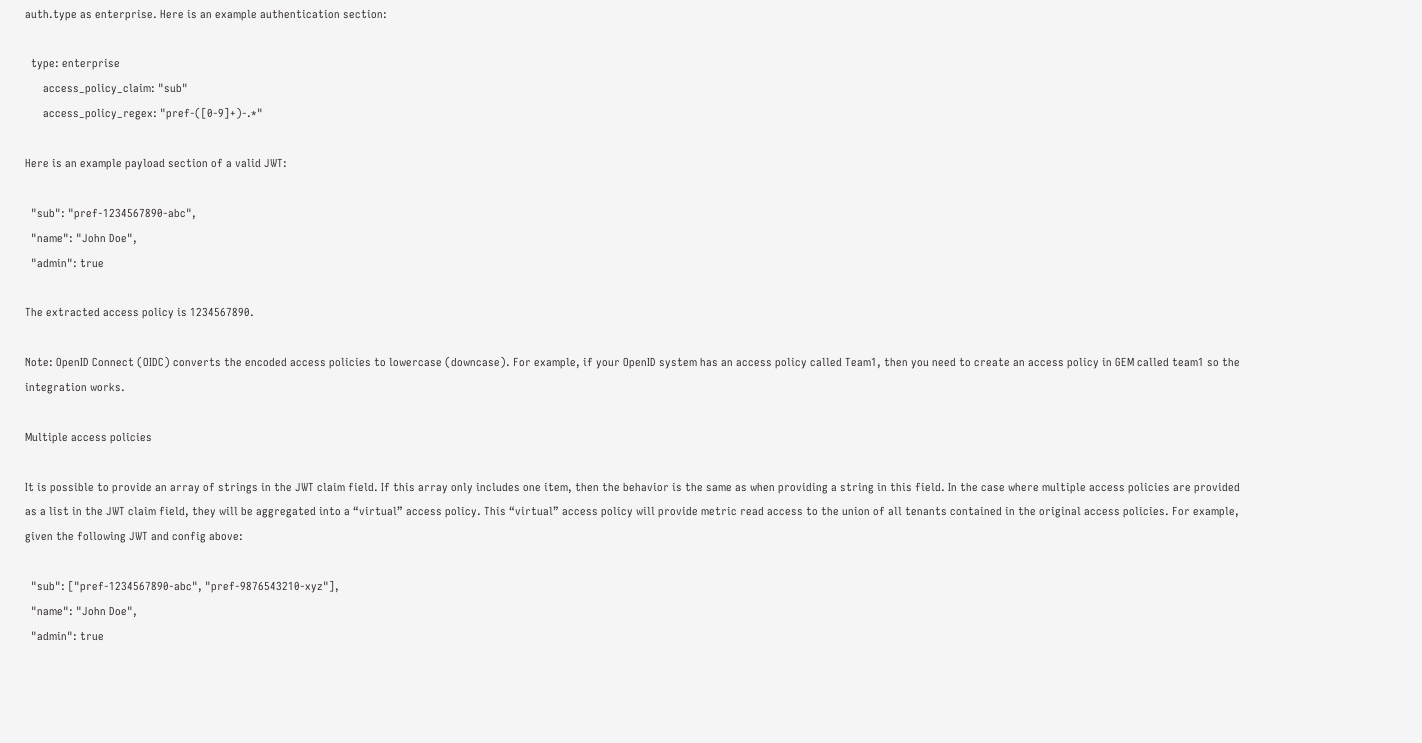auth.type as enterprise. Here is an example authentication section:

  type: enterprise
      access_policy_claim: "sub"
      access_policy_regex: "pref-([0-9]+)-.*"

Here is an example payload section of a valid JWT:

  "sub": "pref-1234567890-abc",
  "name": "John Doe",
  "admin": true

The extracted access policy is 1234567890.

Note: OpenID Connect (OIDC) converts the encoded access policies to lowercase (downcase). For example, if your OpenID system has an access policy called Team1, then you need to create an access policy in GEM called team1 so the integration works.

Multiple access policies

It is possible to provide an array of strings in the JWT claim field. If this array only includes one item, then the behavior is the same as when providing a string in this field. In the case where multiple access policies are provided as a list in the JWT claim field, they will be aggregated into a “virtual” access policy. This “virtual” access policy will provide metric read access to the union of all tenants contained in the original access policies. For example, given the following JWT and config above:

  "sub": ["pref-1234567890-abc", "pref-9876543210-xyz"],
  "name": "John Doe",
  "admin": true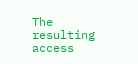The resulting access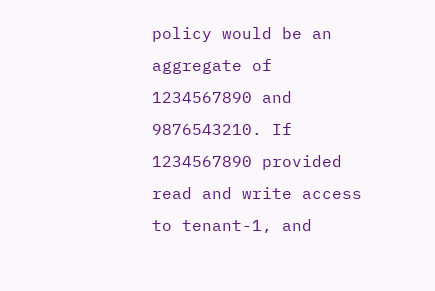policy would be an aggregate of 1234567890 and 9876543210. If 1234567890 provided read and write access to tenant-1, and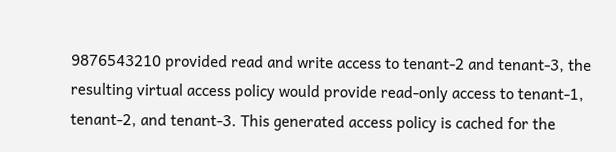9876543210 provided read and write access to tenant-2 and tenant-3, the resulting virtual access policy would provide read-only access to tenant-1, tenant-2, and tenant-3. This generated access policy is cached for the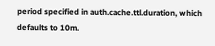period specified in auth.cache.ttl.duration, which defaults to 10m.